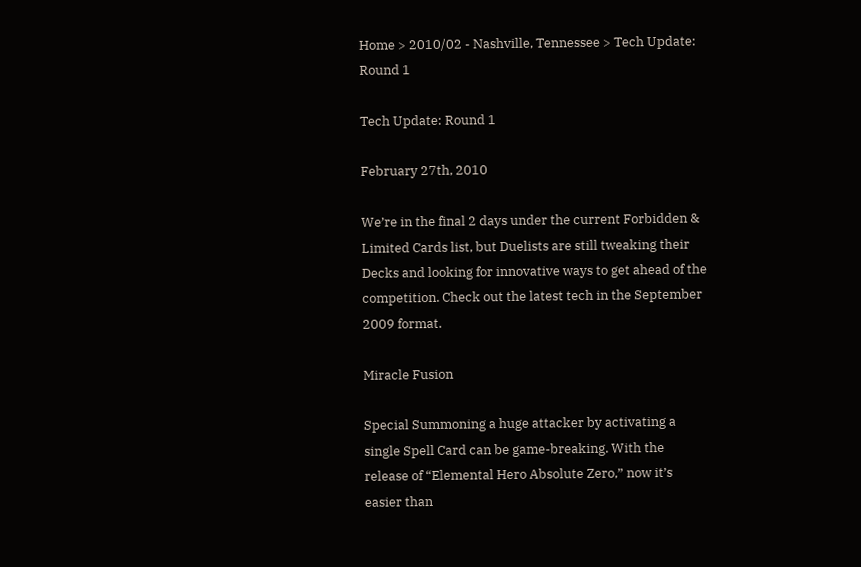Home > 2010/02 - Nashville, Tennessee > Tech Update: Round 1

Tech Update: Round 1

February 27th, 2010

We’re in the final 2 days under the current Forbidden & Limited Cards list, but Duelists are still tweaking their Decks and looking for innovative ways to get ahead of the competition. Check out the latest tech in the September 2009 format.

Miracle Fusion

Special Summoning a huge attacker by activating a single Spell Card can be game-breaking. With the release of “Elemental Hero Absolute Zero,” now it’s easier than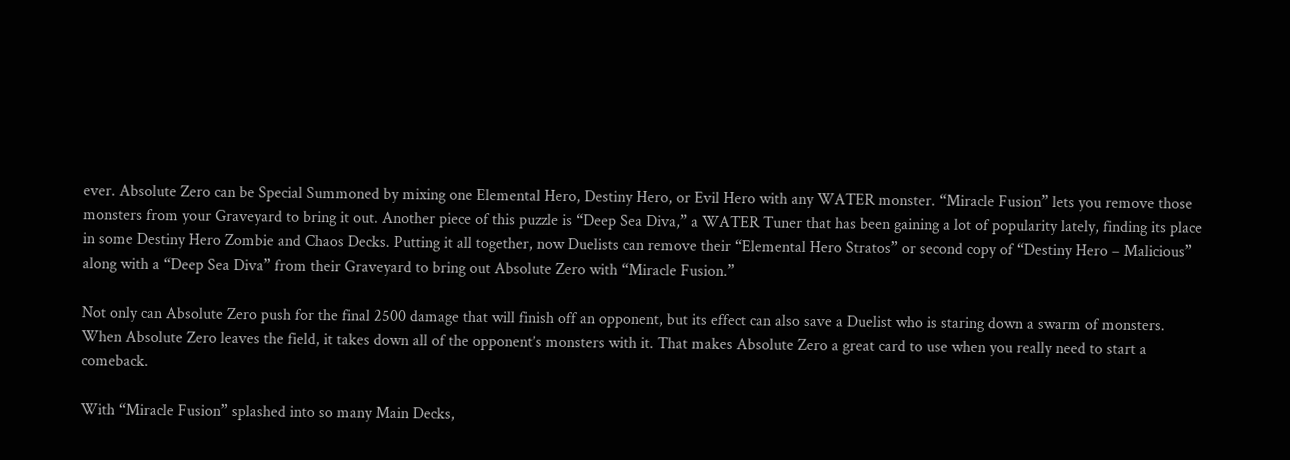ever. Absolute Zero can be Special Summoned by mixing one Elemental Hero, Destiny Hero, or Evil Hero with any WATER monster. “Miracle Fusion” lets you remove those monsters from your Graveyard to bring it out. Another piece of this puzzle is “Deep Sea Diva,” a WATER Tuner that has been gaining a lot of popularity lately, finding its place in some Destiny Hero Zombie and Chaos Decks. Putting it all together, now Duelists can remove their “Elemental Hero Stratos” or second copy of “Destiny Hero – Malicious” along with a “Deep Sea Diva” from their Graveyard to bring out Absolute Zero with “Miracle Fusion.”

Not only can Absolute Zero push for the final 2500 damage that will finish off an opponent, but its effect can also save a Duelist who is staring down a swarm of monsters. When Absolute Zero leaves the field, it takes down all of the opponent’s monsters with it. That makes Absolute Zero a great card to use when you really need to start a comeback.

With “Miracle Fusion” splashed into so many Main Decks,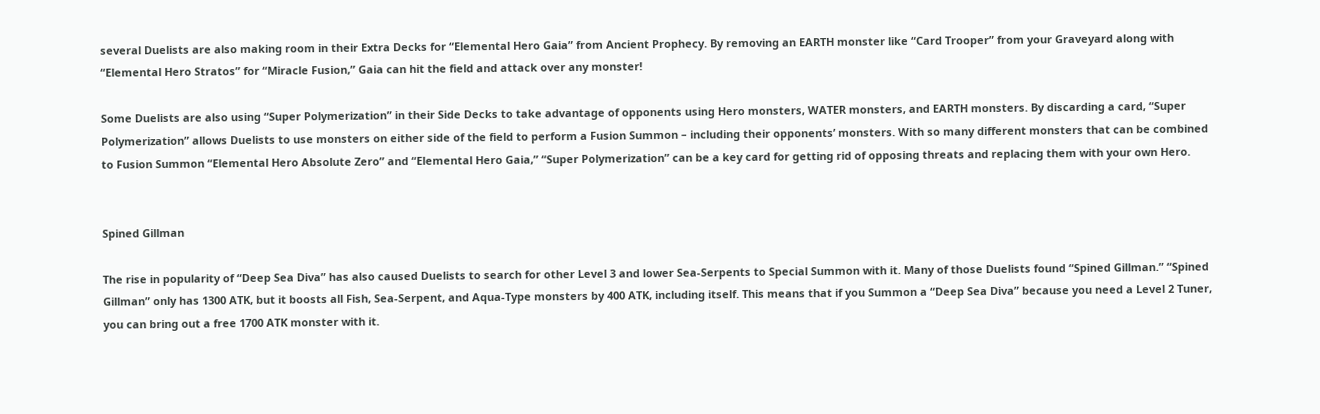several Duelists are also making room in their Extra Decks for “Elemental Hero Gaia” from Ancient Prophecy. By removing an EARTH monster like “Card Trooper” from your Graveyard along with “Elemental Hero Stratos” for “Miracle Fusion,” Gaia can hit the field and attack over any monster!

Some Duelists are also using “Super Polymerization” in their Side Decks to take advantage of opponents using Hero monsters, WATER monsters, and EARTH monsters. By discarding a card, “Super Polymerization” allows Duelists to use monsters on either side of the field to perform a Fusion Summon – including their opponents’ monsters. With so many different monsters that can be combined to Fusion Summon “Elemental Hero Absolute Zero” and “Elemental Hero Gaia,” “Super Polymerization” can be a key card for getting rid of opposing threats and replacing them with your own Hero.


Spined Gillman

The rise in popularity of “Deep Sea Diva” has also caused Duelists to search for other Level 3 and lower Sea-Serpents to Special Summon with it. Many of those Duelists found “Spined Gillman.” “Spined Gillman” only has 1300 ATK, but it boosts all Fish, Sea-Serpent, and Aqua-Type monsters by 400 ATK, including itself. This means that if you Summon a “Deep Sea Diva” because you need a Level 2 Tuner, you can bring out a free 1700 ATK monster with it.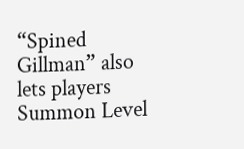“Spined Gillman” also lets players Summon Level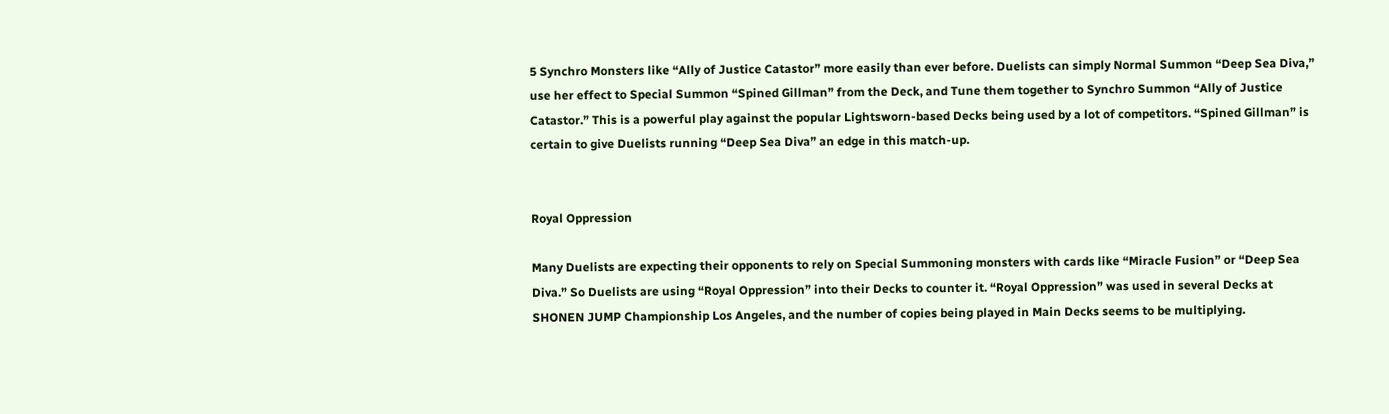5 Synchro Monsters like “Ally of Justice Catastor” more easily than ever before. Duelists can simply Normal Summon “Deep Sea Diva,” use her effect to Special Summon “Spined Gillman” from the Deck, and Tune them together to Synchro Summon “Ally of Justice Catastor.” This is a powerful play against the popular Lightsworn-based Decks being used by a lot of competitors. “Spined Gillman” is certain to give Duelists running “Deep Sea Diva” an edge in this match-up.


Royal Oppression

Many Duelists are expecting their opponents to rely on Special Summoning monsters with cards like “Miracle Fusion” or “Deep Sea Diva.” So Duelists are using “Royal Oppression” into their Decks to counter it. “Royal Oppression” was used in several Decks at SHONEN JUMP Championship Los Angeles, and the number of copies being played in Main Decks seems to be multiplying.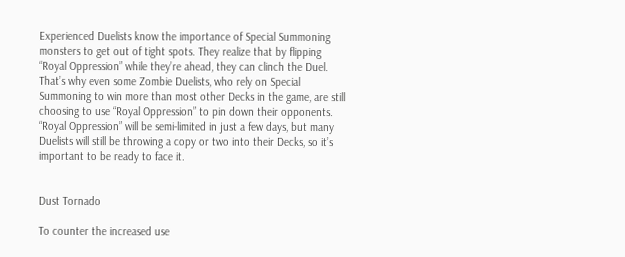Experienced Duelists know the importance of Special Summoning monsters to get out of tight spots. They realize that by flipping “Royal Oppression” while they’re ahead, they can clinch the Duel. That’s why even some Zombie Duelists, who rely on Special Summoning to win more than most other Decks in the game, are still choosing to use “Royal Oppression” to pin down their opponents. “Royal Oppression” will be semi-limited in just a few days, but many Duelists will still be throwing a copy or two into their Decks, so it’s important to be ready to face it.


Dust Tornado

To counter the increased use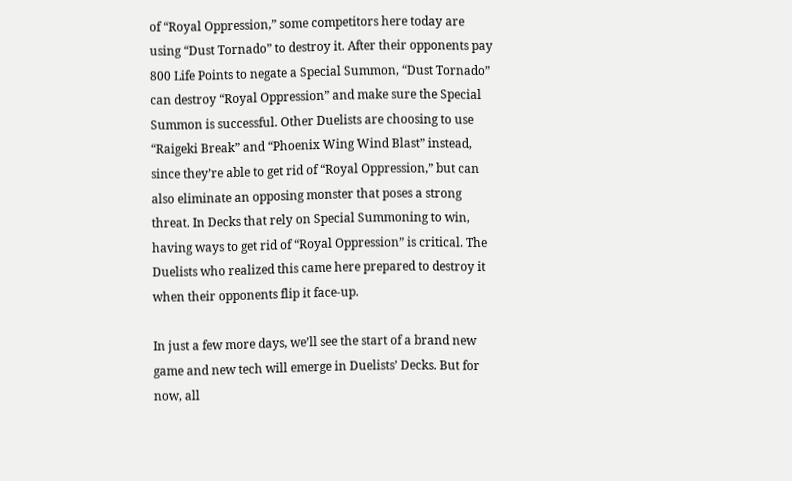of “Royal Oppression,” some competitors here today are using “Dust Tornado” to destroy it. After their opponents pay 800 Life Points to negate a Special Summon, “Dust Tornado” can destroy “Royal Oppression” and make sure the Special Summon is successful. Other Duelists are choosing to use “Raigeki Break” and “Phoenix Wing Wind Blast” instead, since they’re able to get rid of “Royal Oppression,” but can also eliminate an opposing monster that poses a strong threat. In Decks that rely on Special Summoning to win, having ways to get rid of “Royal Oppression” is critical. The Duelists who realized this came here prepared to destroy it when their opponents flip it face-up.

In just a few more days, we’ll see the start of a brand new game and new tech will emerge in Duelists’ Decks. But for now, all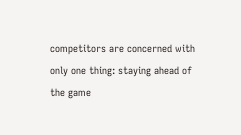competitors are concerned with only one thing: staying ahead of the game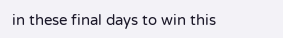in these final days to win this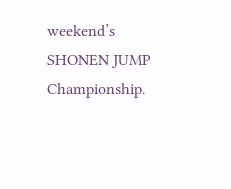weekend’s SHONEN JUMP Championship.